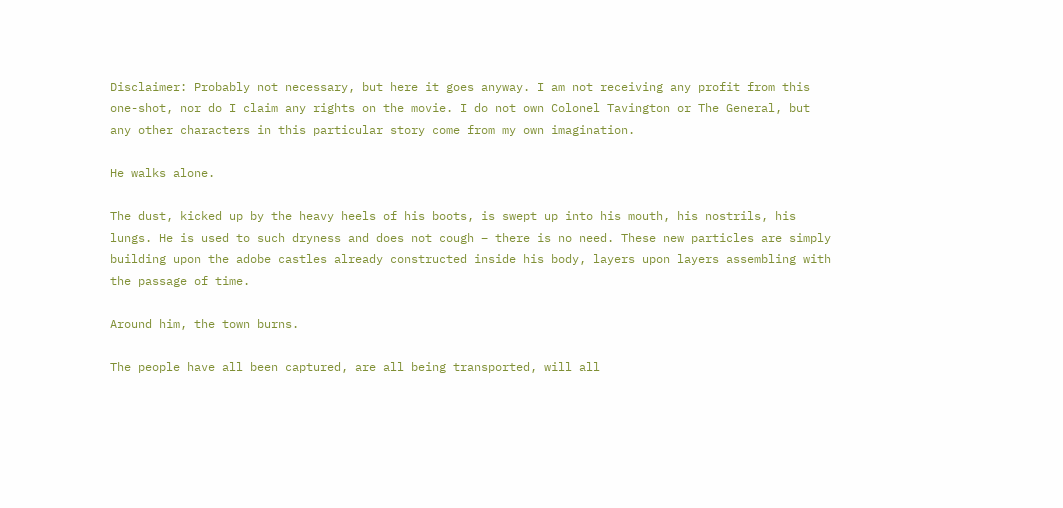Disclaimer: Probably not necessary, but here it goes anyway. I am not receiving any profit from this one-shot, nor do I claim any rights on the movie. I do not own Colonel Tavington or The General, but any other characters in this particular story come from my own imagination.

He walks alone.

The dust, kicked up by the heavy heels of his boots, is swept up into his mouth, his nostrils, his lungs. He is used to such dryness and does not cough – there is no need. These new particles are simply building upon the adobe castles already constructed inside his body, layers upon layers assembling with the passage of time.

Around him, the town burns.

The people have all been captured, are all being transported, will all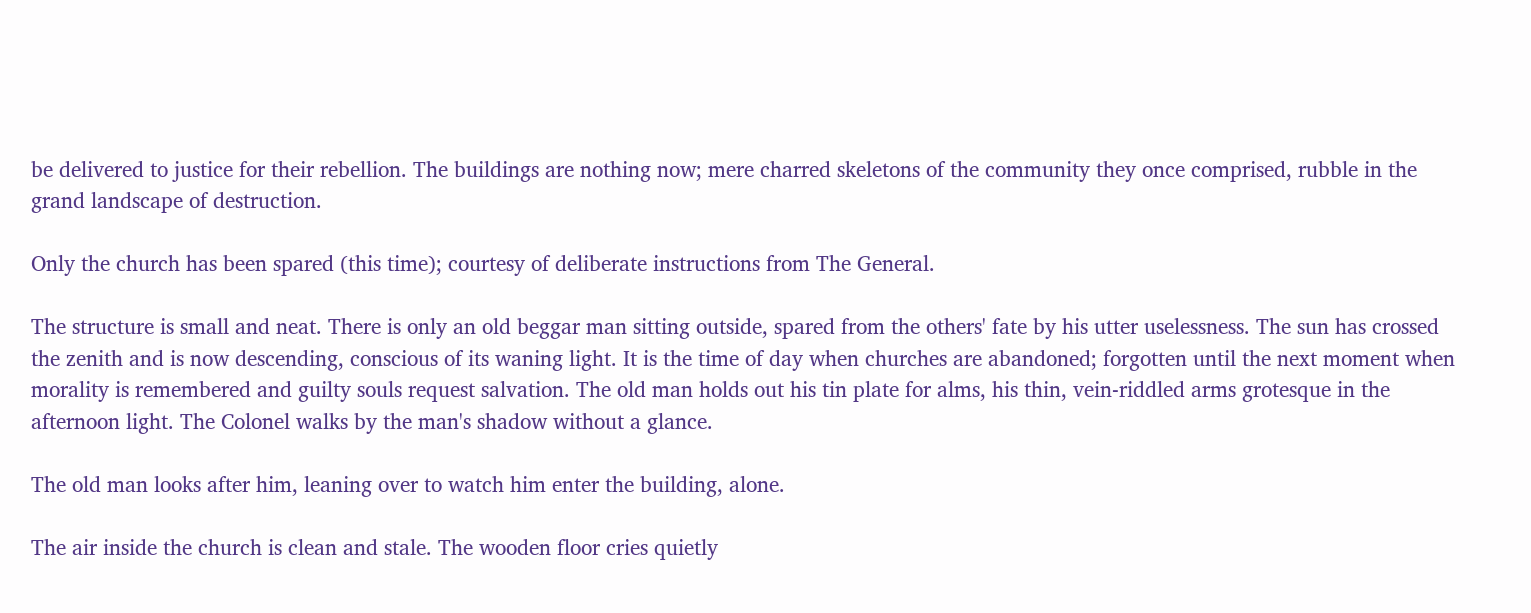be delivered to justice for their rebellion. The buildings are nothing now; mere charred skeletons of the community they once comprised, rubble in the grand landscape of destruction.

Only the church has been spared (this time); courtesy of deliberate instructions from The General.

The structure is small and neat. There is only an old beggar man sitting outside, spared from the others' fate by his utter uselessness. The sun has crossed the zenith and is now descending, conscious of its waning light. It is the time of day when churches are abandoned; forgotten until the next moment when morality is remembered and guilty souls request salvation. The old man holds out his tin plate for alms, his thin, vein-riddled arms grotesque in the afternoon light. The Colonel walks by the man's shadow without a glance.

The old man looks after him, leaning over to watch him enter the building, alone.

The air inside the church is clean and stale. The wooden floor cries quietly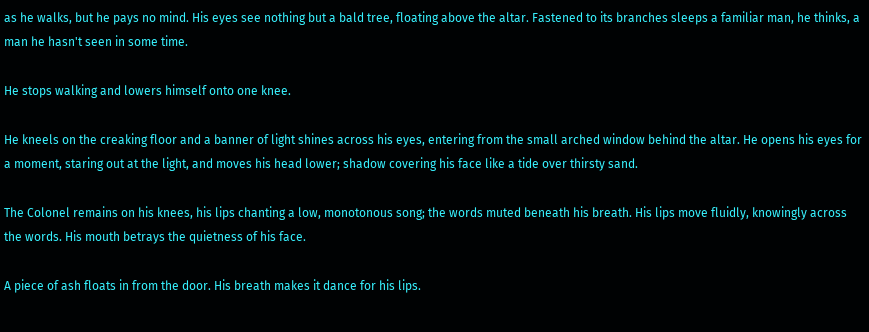as he walks, but he pays no mind. His eyes see nothing but a bald tree, floating above the altar. Fastened to its branches sleeps a familiar man, he thinks, a man he hasn't seen in some time.

He stops walking and lowers himself onto one knee.

He kneels on the creaking floor and a banner of light shines across his eyes, entering from the small arched window behind the altar. He opens his eyes for a moment, staring out at the light, and moves his head lower; shadow covering his face like a tide over thirsty sand.

The Colonel remains on his knees, his lips chanting a low, monotonous song; the words muted beneath his breath. His lips move fluidly, knowingly across the words. His mouth betrays the quietness of his face.

A piece of ash floats in from the door. His breath makes it dance for his lips.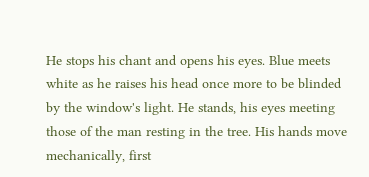He stops his chant and opens his eyes. Blue meets white as he raises his head once more to be blinded by the window's light. He stands, his eyes meeting those of the man resting in the tree. His hands move mechanically, first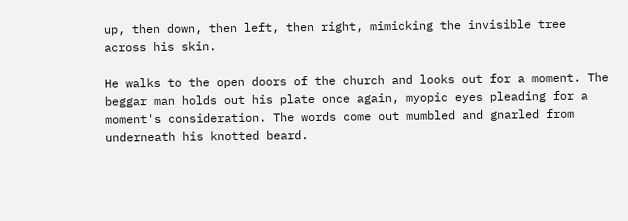up, then down, then left, then right, mimicking the invisible tree across his skin.

He walks to the open doors of the church and looks out for a moment. The beggar man holds out his plate once again, myopic eyes pleading for a moment's consideration. The words come out mumbled and gnarled from underneath his knotted beard.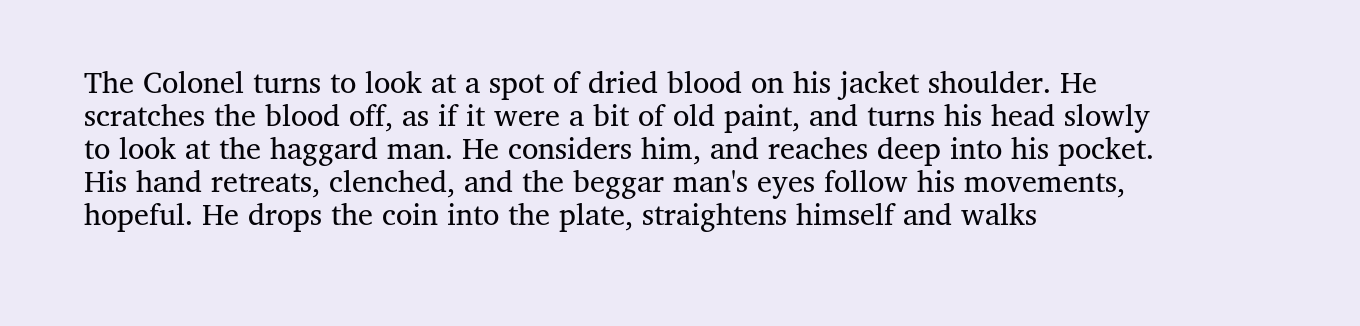The Colonel turns to look at a spot of dried blood on his jacket shoulder. He scratches the blood off, as if it were a bit of old paint, and turns his head slowly to look at the haggard man. He considers him, and reaches deep into his pocket. His hand retreats, clenched, and the beggar man's eyes follow his movements, hopeful. He drops the coin into the plate, straightens himself and walks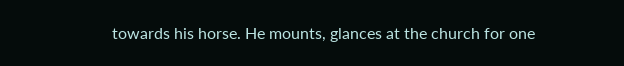towards his horse. He mounts, glances at the church for one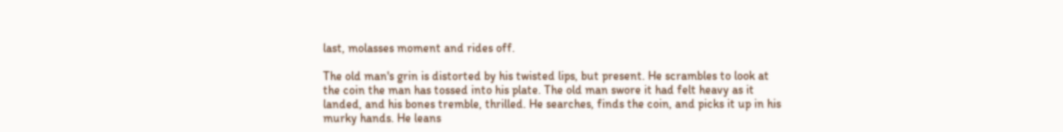last, molasses moment and rides off.

The old man's grin is distorted by his twisted lips, but present. He scrambles to look at the coin the man has tossed into his plate. The old man swore it had felt heavy as it landed, and his bones tremble, thrilled. He searches, finds the coin, and picks it up in his murky hands. He leans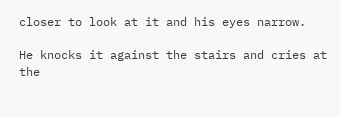closer to look at it and his eyes narrow.

He knocks it against the stairs and cries at the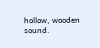hollow, wooden sound.